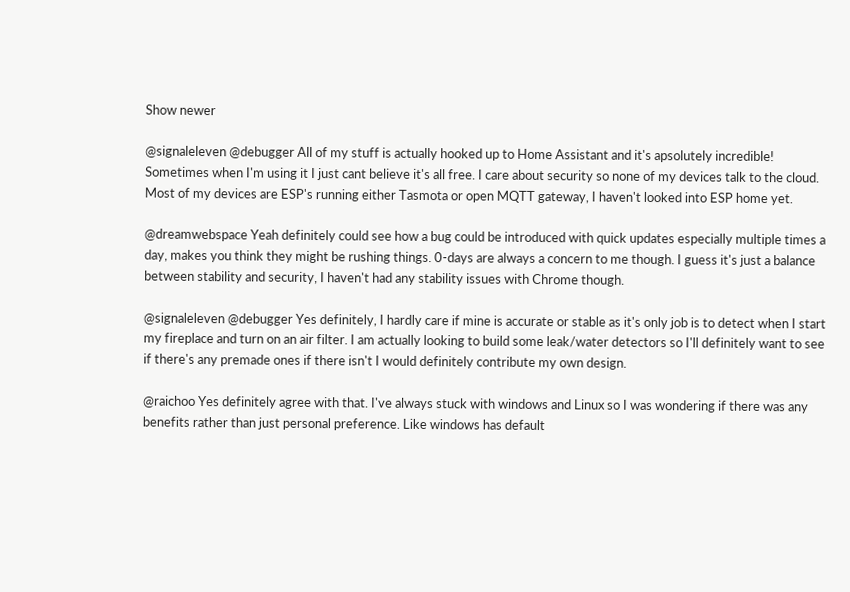Show newer

@signaleleven @debugger All of my stuff is actually hooked up to Home Assistant and it's apsolutely incredible! Sometimes when I'm using it I just cant believe it's all free. I care about security so none of my devices talk to the cloud. Most of my devices are ESP's running either Tasmota or open MQTT gateway, I haven't looked into ESP home yet.

@dreamwebspace Yeah definitely could see how a bug could be introduced with quick updates especially multiple times a day, makes you think they might be rushing things. 0-days are always a concern to me though. I guess it's just a balance between stability and security, I haven't had any stability issues with Chrome though.

@signaleleven @debugger Yes definitely, I hardly care if mine is accurate or stable as it's only job is to detect when I start my fireplace and turn on an air filter. I am actually looking to build some leak/water detectors so I'll definitely want to see if there's any premade ones if there isn't I would definitely contribute my own design.

@raichoo Yes definitely agree with that. I've always stuck with windows and Linux so I was wondering if there was any benefits rather than just personal preference. Like windows has default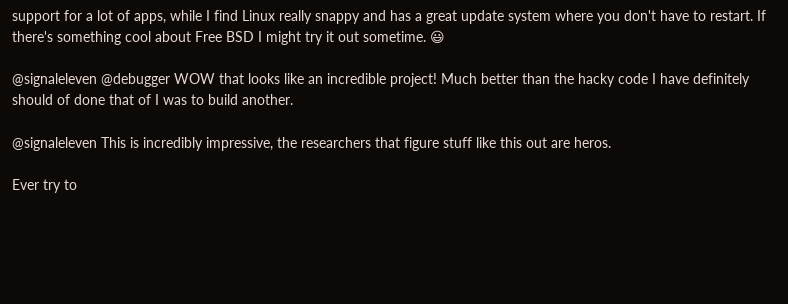support for a lot of apps, while I find Linux really snappy and has a great update system where you don't have to restart. If there's something cool about Free BSD I might try it out sometime. 😃

@signaleleven @debugger WOW that looks like an incredible project! Much better than the hacky code I have definitely should of done that of I was to build another.

@signaleleven This is incredibly impressive, the researchers that figure stuff like this out are heros.

Ever try to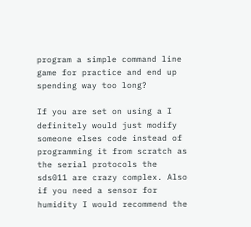program a simple command line game for practice and end up spending way too long?

If you are set on using a I definitely would just modify someone elses code instead of programming it from scratch as the serial protocols the sds011 are crazy complex. Also if you need a sensor for humidity I would recommend the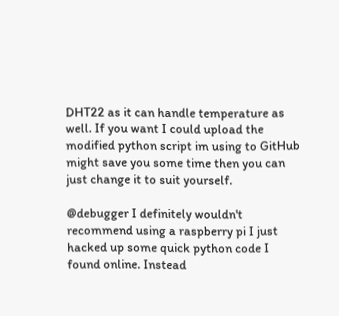DHT22 as it can handle temperature as well. If you want I could upload the modified python script im using to GitHub might save you some time then you can just change it to suit yourself.

@debugger I definitely wouldn't recommend using a raspberry pi I just hacked up some quick python code I found online. Instead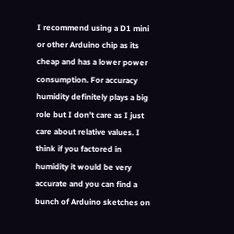I recommend using a D1 mini or other Arduino chip as its cheap and has a lower power consumption. For accuracy humidity definitely plays a big role but I don't care as I just care about relative values. I think if you factored in humidity it would be very accurate and you can find a bunch of Arduino sketches on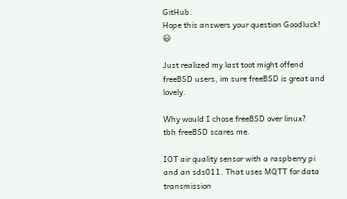GitHub.
Hope this answers your question Goodluck! 😃

Just realized my last toot might offend freeBSD users, im sure freeBSD is great and lovely.

Why would I chose freeBSD over linux?
tbh freeBSD scares me.

IOT air quality sensor with a raspberry pi and an sds011. That uses MQTT for data transmission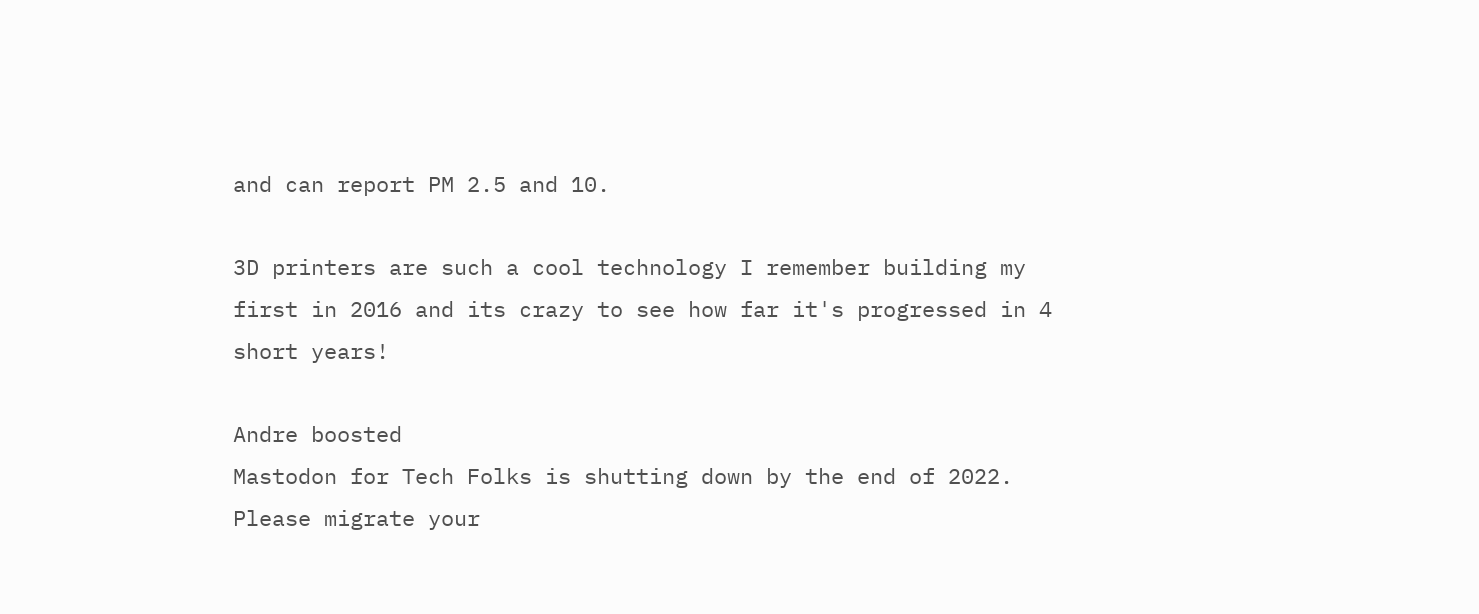and can report PM 2.5 and 10.

3D printers are such a cool technology I remember building my first in 2016 and its crazy to see how far it's progressed in 4 short years!

Andre boosted
Mastodon for Tech Folks is shutting down by the end of 2022. Please migrate your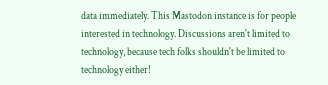data immediately. This Mastodon instance is for people interested in technology. Discussions aren't limited to technology, because tech folks shouldn't be limited to technology either!